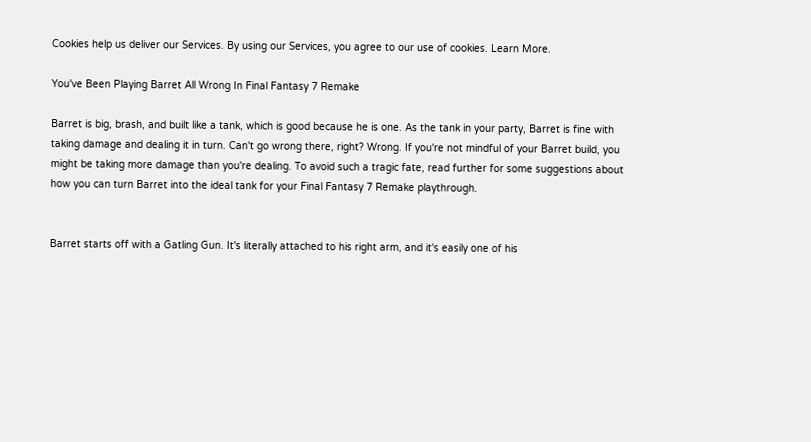Cookies help us deliver our Services. By using our Services, you agree to our use of cookies. Learn More.

You've Been Playing Barret All Wrong In Final Fantasy 7 Remake

Barret is big, brash, and built like a tank, which is good because he is one. As the tank in your party, Barret is fine with taking damage and dealing it in turn. Can't go wrong there, right? Wrong. If you're not mindful of your Barret build, you might be taking more damage than you're dealing. To avoid such a tragic fate, read further for some suggestions about how you can turn Barret into the ideal tank for your Final Fantasy 7 Remake playthrough.


Barret starts off with a Gatling Gun. It's literally attached to his right arm, and it's easily one of his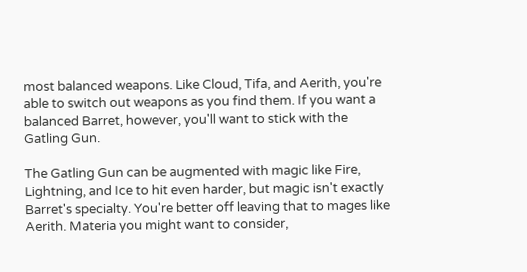most balanced weapons. Like Cloud, Tifa, and Aerith, you're able to switch out weapons as you find them. If you want a balanced Barret, however, you'll want to stick with the Gatling Gun.

The Gatling Gun can be augmented with magic like Fire, Lightning, and Ice to hit even harder, but magic isn't exactly Barret's specialty. You're better off leaving that to mages like Aerith. Materia you might want to consider,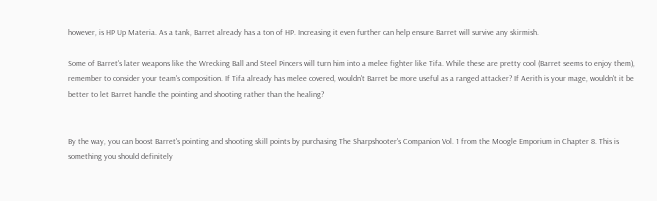however, is HP Up Materia. As a tank, Barret already has a ton of HP. Increasing it even further can help ensure Barret will survive any skirmish.

Some of Barret's later weapons like the Wrecking Ball and Steel Pincers will turn him into a melee fighter like Tifa. While these are pretty cool (Barret seems to enjoy them), remember to consider your team's composition. If Tifa already has melee covered, wouldn't Barret be more useful as a ranged attacker? If Aerith is your mage, wouldn't it be better to let Barret handle the pointing and shooting rather than the healing?


By the way, you can boost Barret's pointing and shooting skill points by purchasing The Sharpshooter's Companion Vol. 1 from the Moogle Emporium in Chapter 8. This is something you should definitely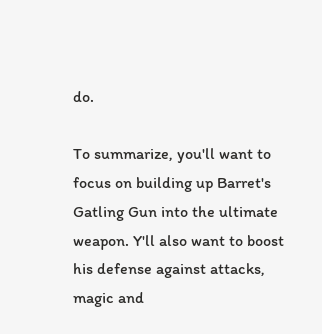do.

To summarize, you'll want to focus on building up Barret's Gatling Gun into the ultimate weapon. Y'll also want to boost his defense against attacks, magic and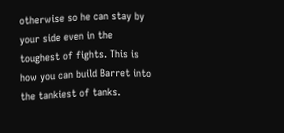otherwise so he can stay by your side even in the toughest of fights. This is how you can build Barret into the tankiest of tanks.